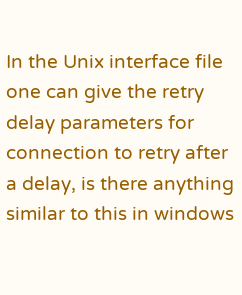In the Unix interface file one can give the retry delay parameters for connection to retry after a delay, is there anything similar to this in windows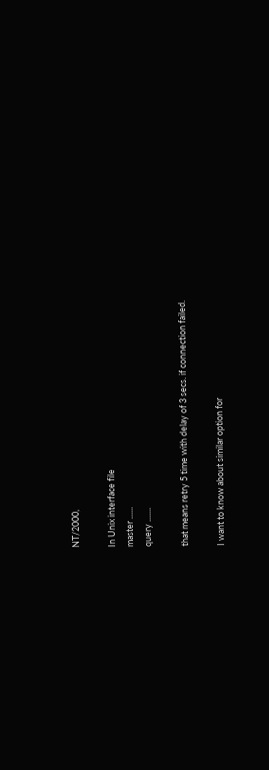NT/2000,

In Unix interface file
master ......
query .......

that means retry 5 time with delay of 3 secs. if connection failed.

I want to know about similar option for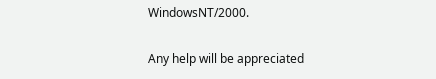WindowsNT/2000.

Any help will be appreciated